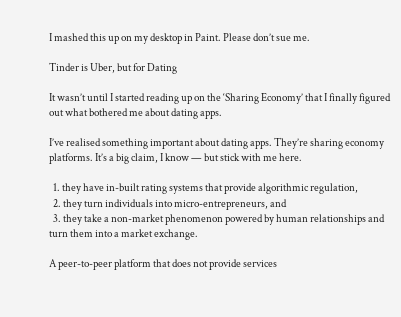I mashed this up on my desktop in Paint. Please don’t sue me.

Tinder is Uber, but for Dating

It wasn’t until I started reading up on the ‘Sharing Economy’ that I finally figured out what bothered me about dating apps.

I’ve realised something important about dating apps. They’re sharing economy platforms. It’s a big claim, I know — but stick with me here.

  1. they have in-built rating systems that provide algorithmic regulation,
  2. they turn individuals into micro-entrepreneurs, and
  3. they take a non-market phenomenon powered by human relationships and turn them into a market exchange.

A peer-to-peer platform that does not provide services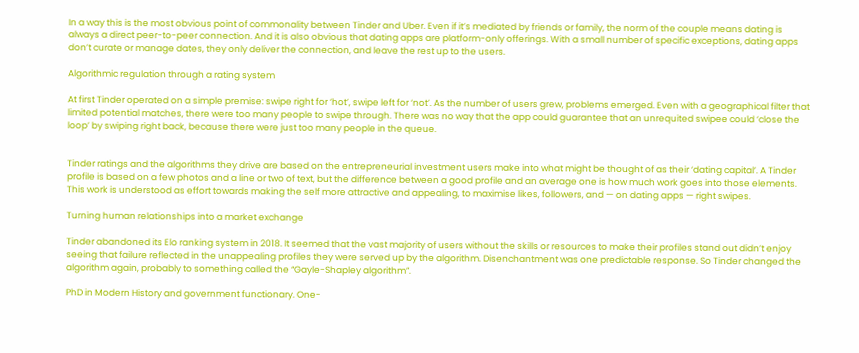In a way this is the most obvious point of commonality between Tinder and Uber. Even if it’s mediated by friends or family, the norm of the couple means dating is always a direct peer-to-peer connection. And it is also obvious that dating apps are platform-only offerings. With a small number of specific exceptions, dating apps don’t curate or manage dates, they only deliver the connection, and leave the rest up to the users.

Algorithmic regulation through a rating system

At first Tinder operated on a simple premise: swipe right for ‘hot’, swipe left for ‘not’. As the number of users grew, problems emerged. Even with a geographical filter that limited potential matches, there were too many people to swipe through. There was no way that the app could guarantee that an unrequited swipee could ‘close the loop’ by swiping right back, because there were just too many people in the queue.


Tinder ratings and the algorithms they drive are based on the entrepreneurial investment users make into what might be thought of as their ‘dating capital’. A Tinder profile is based on a few photos and a line or two of text, but the difference between a good profile and an average one is how much work goes into those elements. This work is understood as effort towards making the self more attractive and appealing, to maximise likes, followers, and — on dating apps — right swipes.

Turning human relationships into a market exchange

Tinder abandoned its Elo ranking system in 2018. It seemed that the vast majority of users without the skills or resources to make their profiles stand out didn’t enjoy seeing that failure reflected in the unappealing profiles they were served up by the algorithm. Disenchantment was one predictable response. So Tinder changed the algorithm again, probably to something called the “Gayle-Shapley algorithm”.

PhD in Modern History and government functionary. One-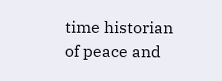time historian of peace and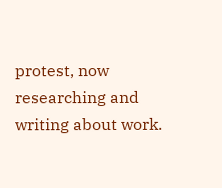protest, now researching and writing about work.